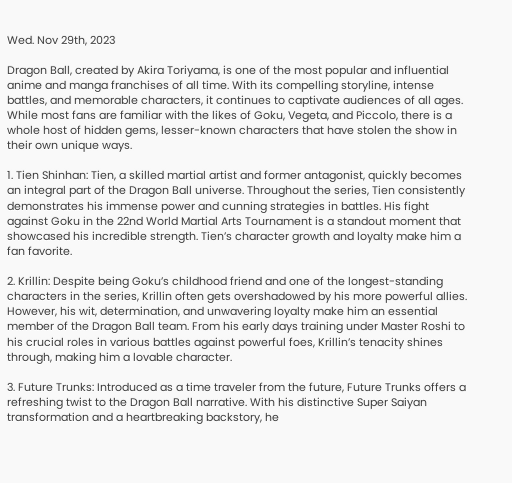Wed. Nov 29th, 2023

Dragon Ball, created by Akira Toriyama, is one of the most popular and influential anime and manga franchises of all time. With its compelling storyline, intense battles, and memorable characters, it continues to captivate audiences of all ages. While most fans are familiar with the likes of Goku, Vegeta, and Piccolo, there is a whole host of hidden gems, lesser-known characters that have stolen the show in their own unique ways.

1. Tien Shinhan: Tien, a skilled martial artist and former antagonist, quickly becomes an integral part of the Dragon Ball universe. Throughout the series, Tien consistently demonstrates his immense power and cunning strategies in battles. His fight against Goku in the 22nd World Martial Arts Tournament is a standout moment that showcased his incredible strength. Tien’s character growth and loyalty make him a fan favorite.

2. Krillin: Despite being Goku’s childhood friend and one of the longest-standing characters in the series, Krillin often gets overshadowed by his more powerful allies. However, his wit, determination, and unwavering loyalty make him an essential member of the Dragon Ball team. From his early days training under Master Roshi to his crucial roles in various battles against powerful foes, Krillin’s tenacity shines through, making him a lovable character.

3. Future Trunks: Introduced as a time traveler from the future, Future Trunks offers a refreshing twist to the Dragon Ball narrative. With his distinctive Super Saiyan transformation and a heartbreaking backstory, he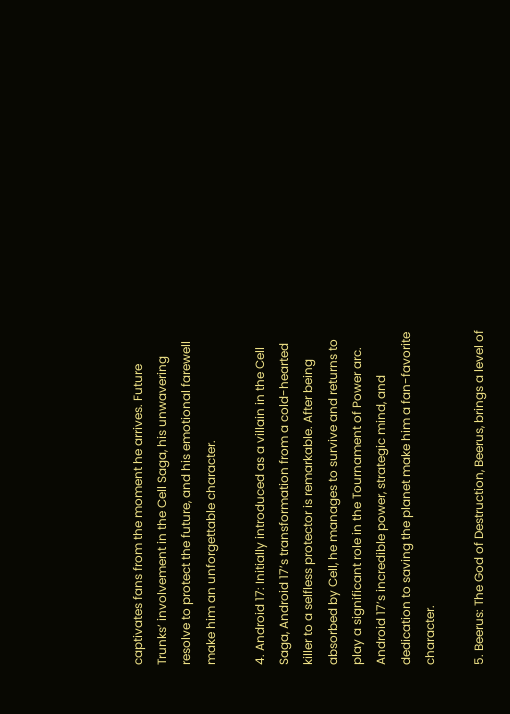captivates fans from the moment he arrives. Future Trunks’ involvement in the Cell Saga, his unwavering resolve to protect the future, and his emotional farewell make him an unforgettable character.

4. Android 17: Initially introduced as a villain in the Cell Saga, Android 17’s transformation from a cold-hearted killer to a selfless protector is remarkable. After being absorbed by Cell, he manages to survive and returns to play a significant role in the Tournament of Power arc. Android 17’s incredible power, strategic mind, and dedication to saving the planet make him a fan-favorite character.

5. Beerus: The God of Destruction, Beerus, brings a level of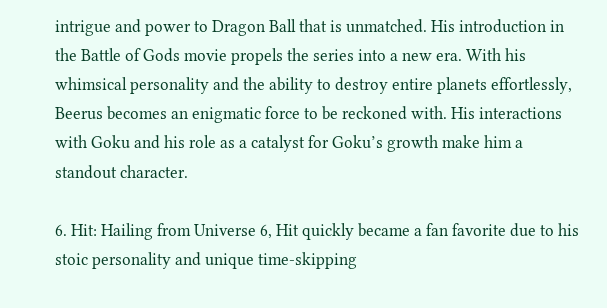intrigue and power to Dragon Ball that is unmatched. His introduction in the Battle of Gods movie propels the series into a new era. With his whimsical personality and the ability to destroy entire planets effortlessly, Beerus becomes an enigmatic force to be reckoned with. His interactions with Goku and his role as a catalyst for Goku’s growth make him a standout character.

6. Hit: Hailing from Universe 6, Hit quickly became a fan favorite due to his stoic personality and unique time-skipping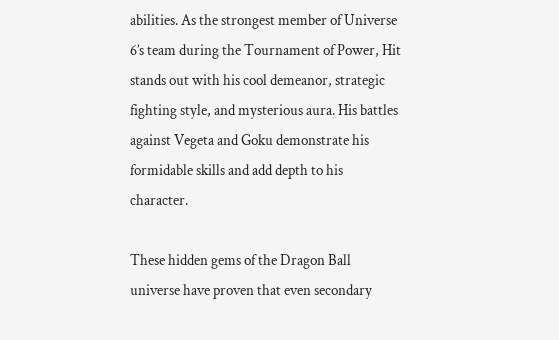abilities. As the strongest member of Universe 6’s team during the Tournament of Power, Hit stands out with his cool demeanor, strategic fighting style, and mysterious aura. His battles against Vegeta and Goku demonstrate his formidable skills and add depth to his character.

These hidden gems of the Dragon Ball universe have proven that even secondary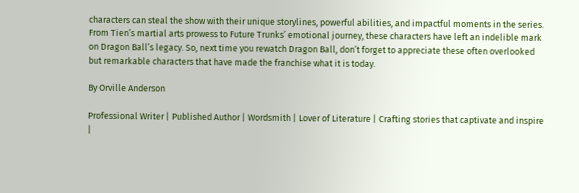characters can steal the show with their unique storylines, powerful abilities, and impactful moments in the series. From Tien’s martial arts prowess to Future Trunks’ emotional journey, these characters have left an indelible mark on Dragon Ball’s legacy. So, next time you rewatch Dragon Ball, don’t forget to appreciate these often overlooked but remarkable characters that have made the franchise what it is today.

By Orville Anderson

Professional Writer | Published Author | Wordsmith | Lover of Literature | Crafting stories that captivate and inspire |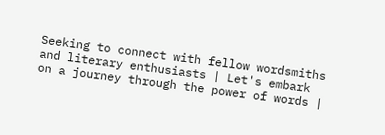Seeking to connect with fellow wordsmiths and literary enthusiasts | Let's embark on a journey through the power of words |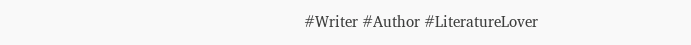#Writer #Author #LiteratureLover